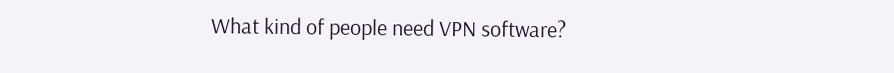What kind of people need VPN software?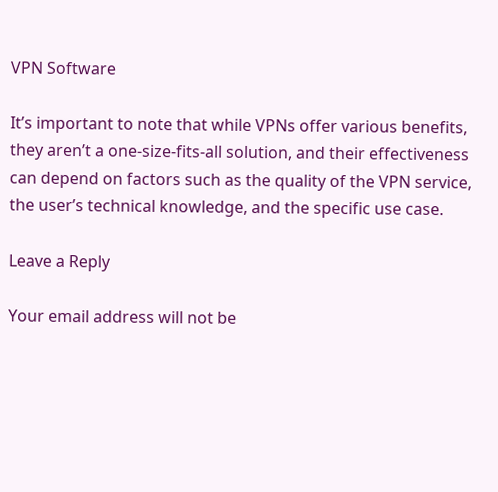VPN Software

It’s important to note that while VPNs offer various benefits, they aren’t a one-size-fits-all solution, and their effectiveness can depend on factors such as the quality of the VPN service, the user’s technical knowledge, and the specific use case.

Leave a Reply

Your email address will not be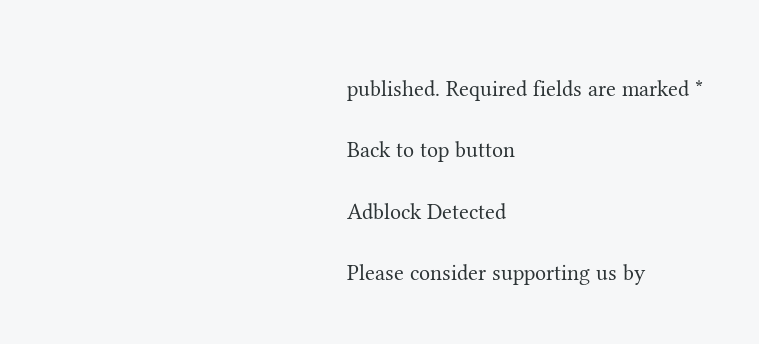published. Required fields are marked *

Back to top button

Adblock Detected

Please consider supporting us by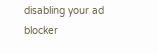disabling your ad blocker